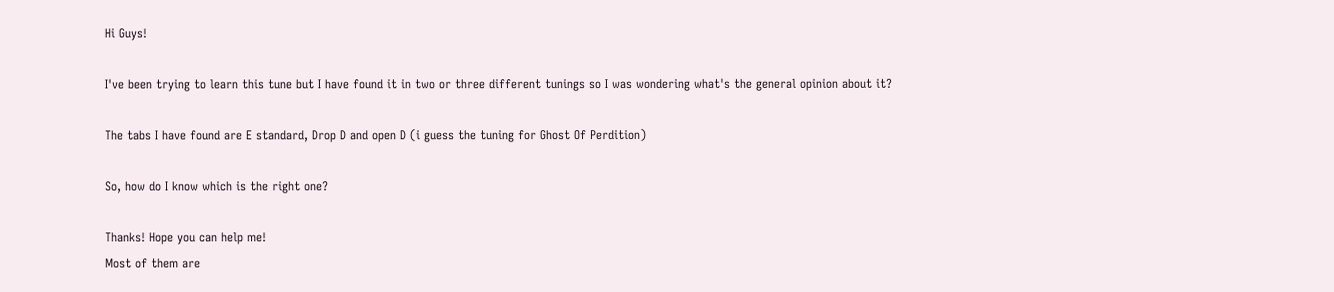Hi Guys!

I've been trying to learn this tune but I have found it in two or three different tunings so I was wondering what's the general opinion about it?

The tabs I have found are E standard, Drop D and open D (i guess the tuning for Ghost Of Perdition)

So, how do I know which is the right one?

Thanks! Hope you can help me!
Most of them are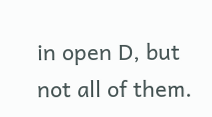in open D, but not all of them.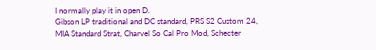I normally play it in open D.
Gibson LP traditional and DC standard, PRS S2 Custom 24, MIA Standard Strat, Charvel So Cal Pro Mod, Schecter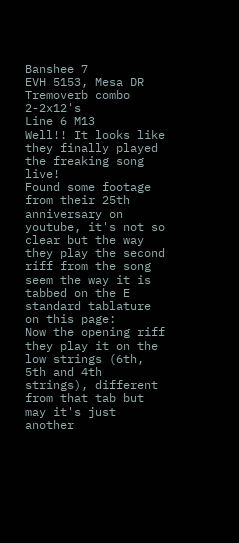Banshee 7
EVH 5153, Mesa DR Tremoverb combo 2-2x12's
Line 6 M13
Well!! It looks like they finally played the freaking song live!
Found some footage from their 25th anniversary on youtube, it's not so clear but the way they play the second riff from the song seem the way it is tabbed on the E standard tablature on this page:
Now the opening riff they play it on the low strings (6th, 5th and 4th strings), different from that tab but may it's just another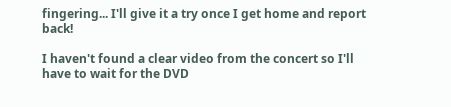fingering... I'll give it a try once I get home and report back!

I haven't found a clear video from the concert so I'll have to wait for the DVD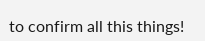to confirm all this things!